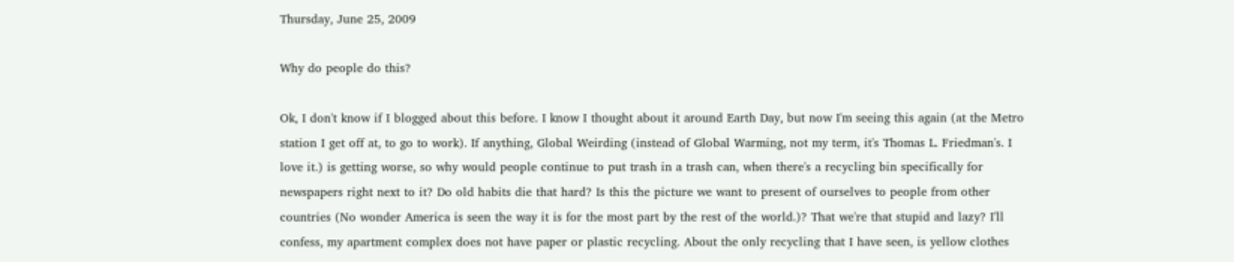Thursday, June 25, 2009

Why do people do this?

Ok, I don't know if I blogged about this before. I know I thought about it around Earth Day, but now I'm seeing this again (at the Metro station I get off at, to go to work). If anything, Global Weirding (instead of Global Warming, not my term, it's Thomas L. Friedman's. I love it.) is getting worse, so why would people continue to put trash in a trash can, when there's a recycling bin specifically for newspapers right next to it? Do old habits die that hard? Is this the picture we want to present of ourselves to people from other countries (No wonder America is seen the way it is for the most part by the rest of the world.)? That we're that stupid and lazy? I'll confess, my apartment complex does not have paper or plastic recycling. About the only recycling that I have seen, is yellow clothes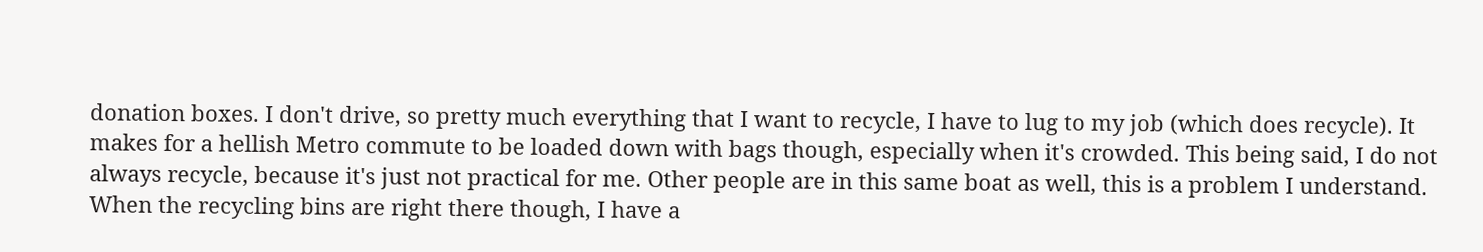donation boxes. I don't drive, so pretty much everything that I want to recycle, I have to lug to my job (which does recycle). It makes for a hellish Metro commute to be loaded down with bags though, especially when it's crowded. This being said, I do not always recycle, because it's just not practical for me. Other people are in this same boat as well, this is a problem I understand. When the recycling bins are right there though, I have a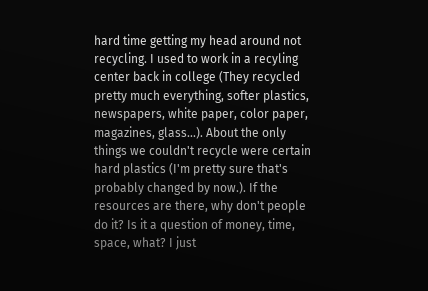hard time getting my head around not recycling. I used to work in a recyling center back in college (They recycled pretty much everything, softer plastics, newspapers, white paper, color paper, magazines, glass...). About the only things we couldn't recycle were certain hard plastics (I'm pretty sure that's probably changed by now.). If the resources are there, why don't people do it? Is it a question of money, time, space, what? I just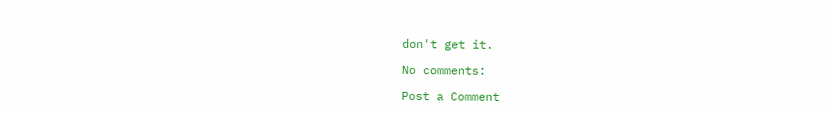don't get it.

No comments:

Post a Comment